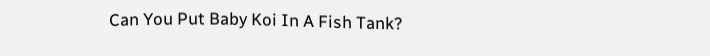Can You Put Baby Koi In A Fish Tank?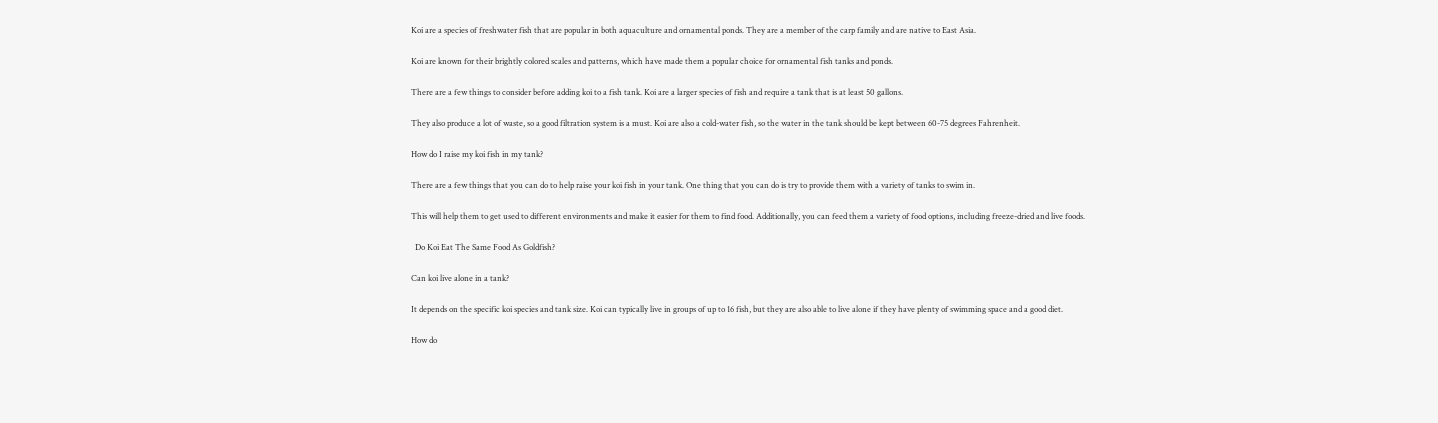Koi are a species of freshwater fish that are popular in both aquaculture and ornamental ponds. They are a member of the carp family and are native to East Asia.

Koi are known for their brightly colored scales and patterns, which have made them a popular choice for ornamental fish tanks and ponds.

There are a few things to consider before adding koi to a fish tank. Koi are a larger species of fish and require a tank that is at least 50 gallons.

They also produce a lot of waste, so a good filtration system is a must. Koi are also a cold-water fish, so the water in the tank should be kept between 60-75 degrees Fahrenheit.

How do I raise my koi fish in my tank?

There are a few things that you can do to help raise your koi fish in your tank. One thing that you can do is try to provide them with a variety of tanks to swim in.

This will help them to get used to different environments and make it easier for them to find food. Additionally, you can feed them a variety of food options, including freeze-dried and live foods.

  Do Koi Eat The Same Food As Goldfish?

Can koi live alone in a tank?

It depends on the specific koi species and tank size. Koi can typically live in groups of up to 16 fish, but they are also able to live alone if they have plenty of swimming space and a good diet.

How do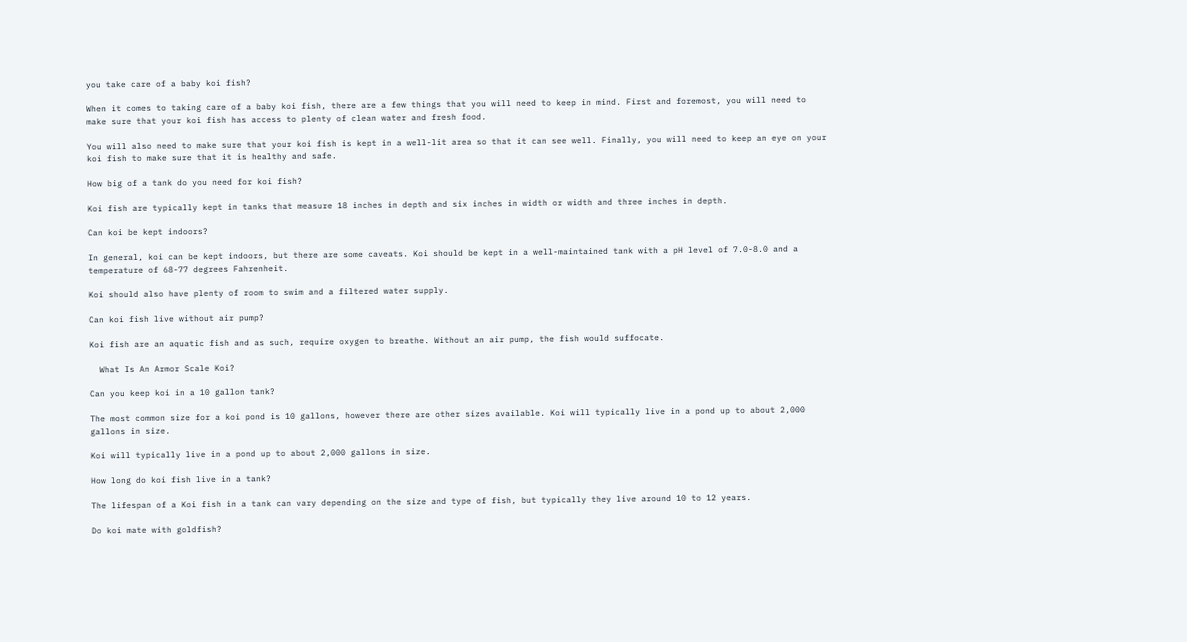you take care of a baby koi fish?

When it comes to taking care of a baby koi fish, there are a few things that you will need to keep in mind. First and foremost, you will need to make sure that your koi fish has access to plenty of clean water and fresh food.

You will also need to make sure that your koi fish is kept in a well-lit area so that it can see well. Finally, you will need to keep an eye on your koi fish to make sure that it is healthy and safe.

How big of a tank do you need for koi fish?

Koi fish are typically kept in tanks that measure 18 inches in depth and six inches in width or width and three inches in depth.

Can koi be kept indoors?

In general, koi can be kept indoors, but there are some caveats. Koi should be kept in a well-maintained tank with a pH level of 7.0-8.0 and a temperature of 68-77 degrees Fahrenheit.

Koi should also have plenty of room to swim and a filtered water supply.

Can koi fish live without air pump?

Koi fish are an aquatic fish and as such, require oxygen to breathe. Without an air pump, the fish would suffocate.

  What Is An Armor Scale Koi?

Can you keep koi in a 10 gallon tank?

The most common size for a koi pond is 10 gallons, however there are other sizes available. Koi will typically live in a pond up to about 2,000 gallons in size.

Koi will typically live in a pond up to about 2,000 gallons in size.

How long do koi fish live in a tank?

The lifespan of a Koi fish in a tank can vary depending on the size and type of fish, but typically they live around 10 to 12 years.

Do koi mate with goldfish?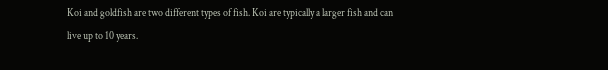Koi and goldfish are two different types of fish. Koi are typically a larger fish and can live up to 10 years.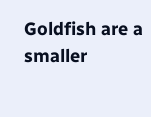Goldfish are a smaller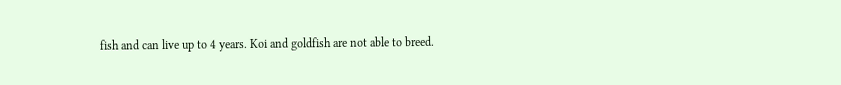fish and can live up to 4 years. Koi and goldfish are not able to breed.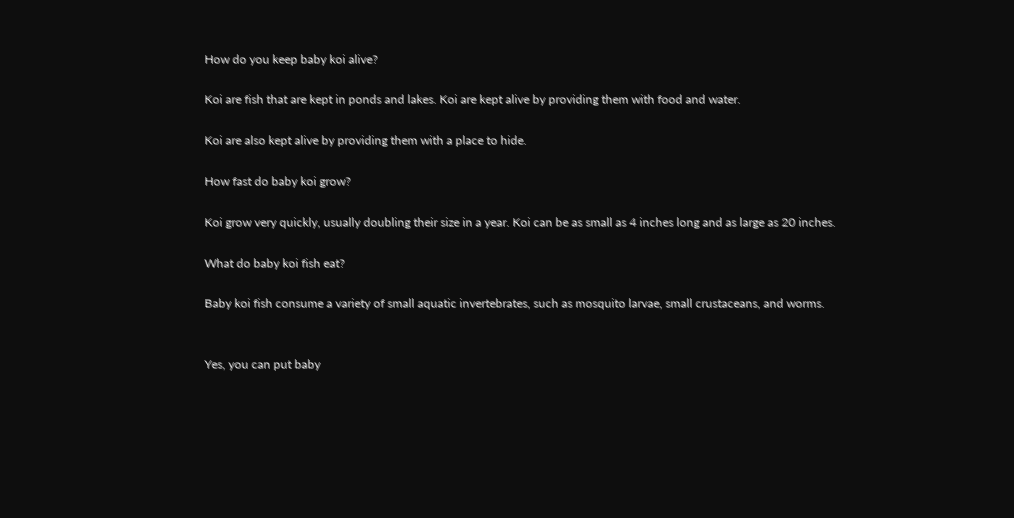How do you keep baby koi alive?

Koi are fish that are kept in ponds and lakes. Koi are kept alive by providing them with food and water.

Koi are also kept alive by providing them with a place to hide.

How fast do baby koi grow?

Koi grow very quickly, usually doubling their size in a year. Koi can be as small as 4 inches long and as large as 20 inches.

What do baby koi fish eat?

Baby koi fish consume a variety of small aquatic invertebrates, such as mosquito larvae, small crustaceans, and worms.


Yes, you can put baby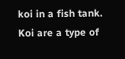koi in a fish tank. Koi are a type of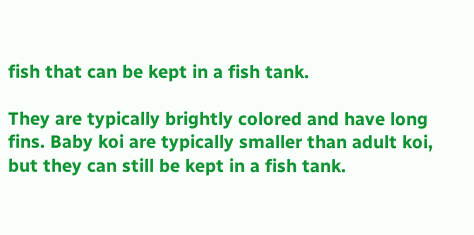fish that can be kept in a fish tank.

They are typically brightly colored and have long fins. Baby koi are typically smaller than adult koi, but they can still be kept in a fish tank.